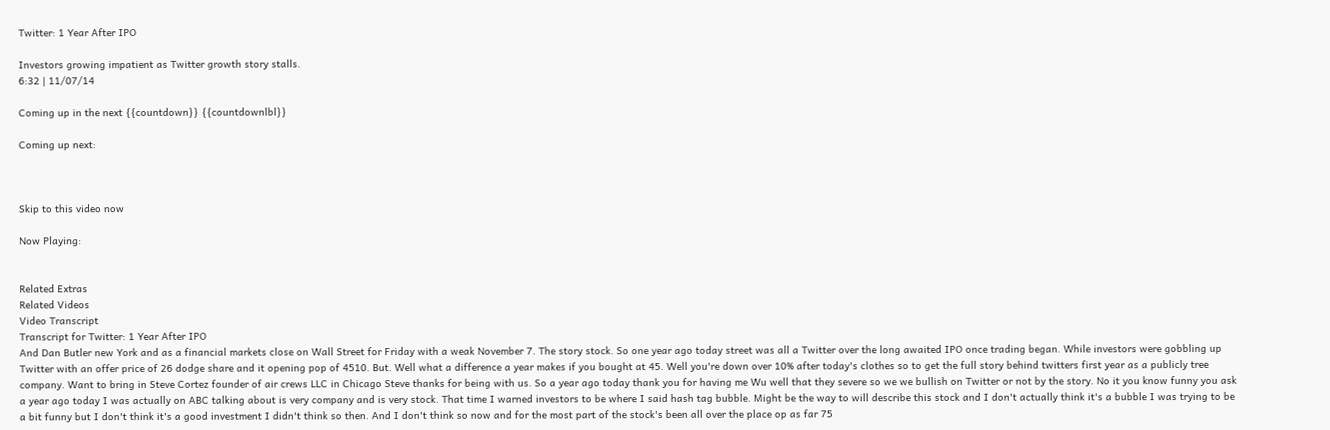Twitter: 1 Year After IPO

Investors growing impatient as Twitter growth story stalls.
6:32 | 11/07/14

Coming up in the next {{countdown}} {{countdownlbl}}

Coming up next:



Skip to this video now

Now Playing:


Related Extras
Related Videos
Video Transcript
Transcript for Twitter: 1 Year After IPO
And Dan Butler new York and as a financial markets close on Wall Street for Friday with a weak November 7. The story stock. So one year ago today street was all a Twitter over the long awaited IPO once trading began. While investors were gobbling up Twitter with an offer price of 26 dodge share and it opening pop of 4510. But. Well what a difference a year makes if you bought at 45. Well you're down over 10% after today's clothes so to get the full story behind twitters first year as a publicly tree company. Want to bring in Steve Cortez founder of air crews LLC in Chicago Steve thanks for being with us. So a year ago today thank you for having me Wu well that they severe so we we bullish on Twitter or not by the story. No it you know funny you ask a year ago today I was actually on ABC talking about is very company and is very stock. That time I warned investors to be where I said hash tag bubble. Might be the way to will describe this stock and I don't actually think it's a bubble I was trying to be a bit funny but I don't think it's a good investment I didn't think so then. And I don't think so now and for the most part of the stock's been all over the place op as far 75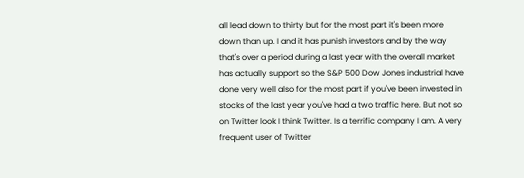all lead down to thirty but for the most part it's been more down than up. I and it has punish investors and by the way that's over a period during a last year with the overall market has actually support so the S&P 500 Dow Jones industrial have done very well also for the most part if you've been invested in stocks of the last year you've had a two traffic here. But not so on Twitter look I think Twitter. Is a terrific company I am. A very frequent user of Twitter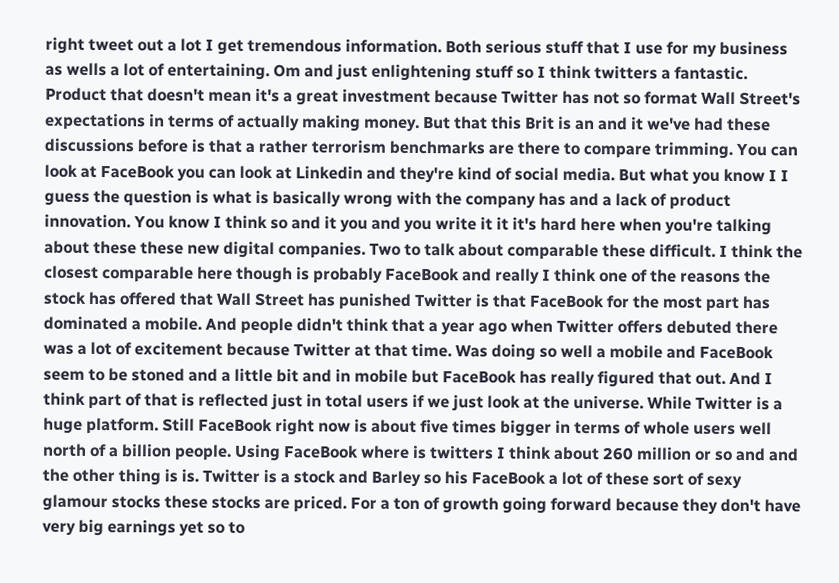right tweet out a lot I get tremendous information. Both serious stuff that I use for my business as wells a lot of entertaining. Om and just enlightening stuff so I think twitters a fantastic. Product that doesn't mean it's a great investment because Twitter has not so format Wall Street's expectations in terms of actually making money. But that this Brit is an and it we've had these discussions before is that a rather terrorism benchmarks are there to compare trimming. You can look at FaceBook you can look at Linkedin and they're kind of social media. But what you know I I guess the question is what is basically wrong with the company has and a lack of product innovation. You know I think so and it you and you write it it it's hard here when you're talking about these these new digital companies. Two to talk about comparable these difficult. I think the closest comparable here though is probably FaceBook and really I think one of the reasons the stock has offered that Wall Street has punished Twitter is that FaceBook for the most part has dominated a mobile. And people didn't think that a year ago when Twitter offers debuted there was a lot of excitement because Twitter at that time. Was doing so well a mobile and FaceBook seem to be stoned and a little bit and in mobile but FaceBook has really figured that out. And I think part of that is reflected just in total users if we just look at the universe. While Twitter is a huge platform. Still FaceBook right now is about five times bigger in terms of whole users well north of a billion people. Using FaceBook where is twitters I think about 260 million or so and and the other thing is is. Twitter is a stock and Barley so his FaceBook a lot of these sort of sexy glamour stocks these stocks are priced. For a ton of growth going forward because they don't have very big earnings yet so to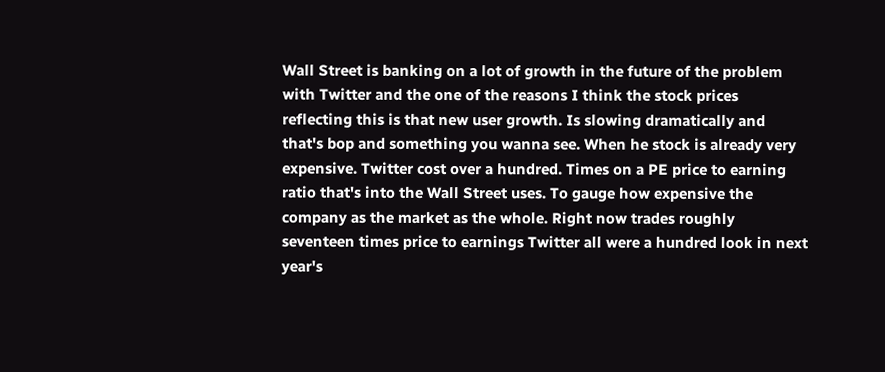Wall Street is banking on a lot of growth in the future of the problem with Twitter and the one of the reasons I think the stock prices reflecting this is that new user growth. Is slowing dramatically and that's bop and something you wanna see. When he stock is already very expensive. Twitter cost over a hundred. Times on a PE price to earning ratio that's into the Wall Street uses. To gauge how expensive the company as the market as the whole. Right now trades roughly seventeen times price to earnings Twitter all were a hundred look in next year's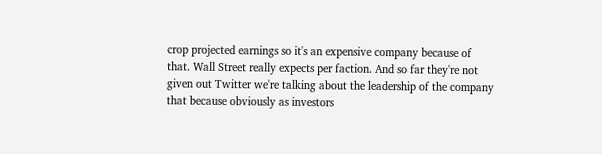crop projected earnings so it's an expensive company because of that. Wall Street really expects per faction. And so far they're not given out Twitter we're talking about the leadership of the company that because obviously as investors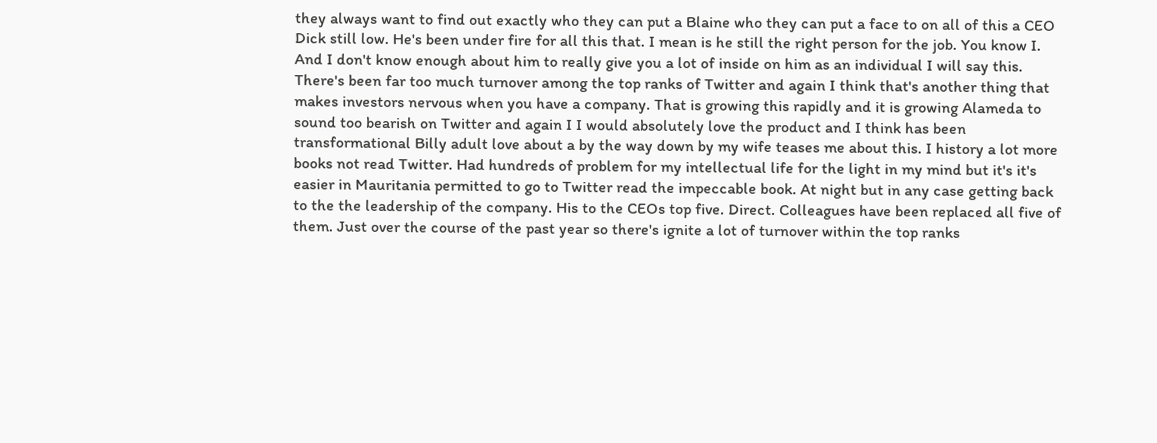they always want to find out exactly who they can put a Blaine who they can put a face to on all of this a CEO Dick still low. He's been under fire for all this that. I mean is he still the right person for the job. You know I. And I don't know enough about him to really give you a lot of inside on him as an individual I will say this. There's been far too much turnover among the top ranks of Twitter and again I think that's another thing that makes investors nervous when you have a company. That is growing this rapidly and it is growing Alameda to sound too bearish on Twitter and again I I would absolutely love the product and I think has been transformational Billy adult love about a by the way down by my wife teases me about this. I history a lot more books not read Twitter. Had hundreds of problem for my intellectual life for the light in my mind but it's it's easier in Mauritania permitted to go to Twitter read the impeccable book. At night but in any case getting back to the the leadership of the company. His to the CEOs top five. Direct. Colleagues have been replaced all five of them. Just over the course of the past year so there's ignite a lot of turnover within the top ranks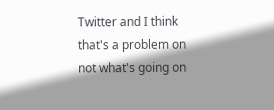Twitter and I think that's a problem on not what's going on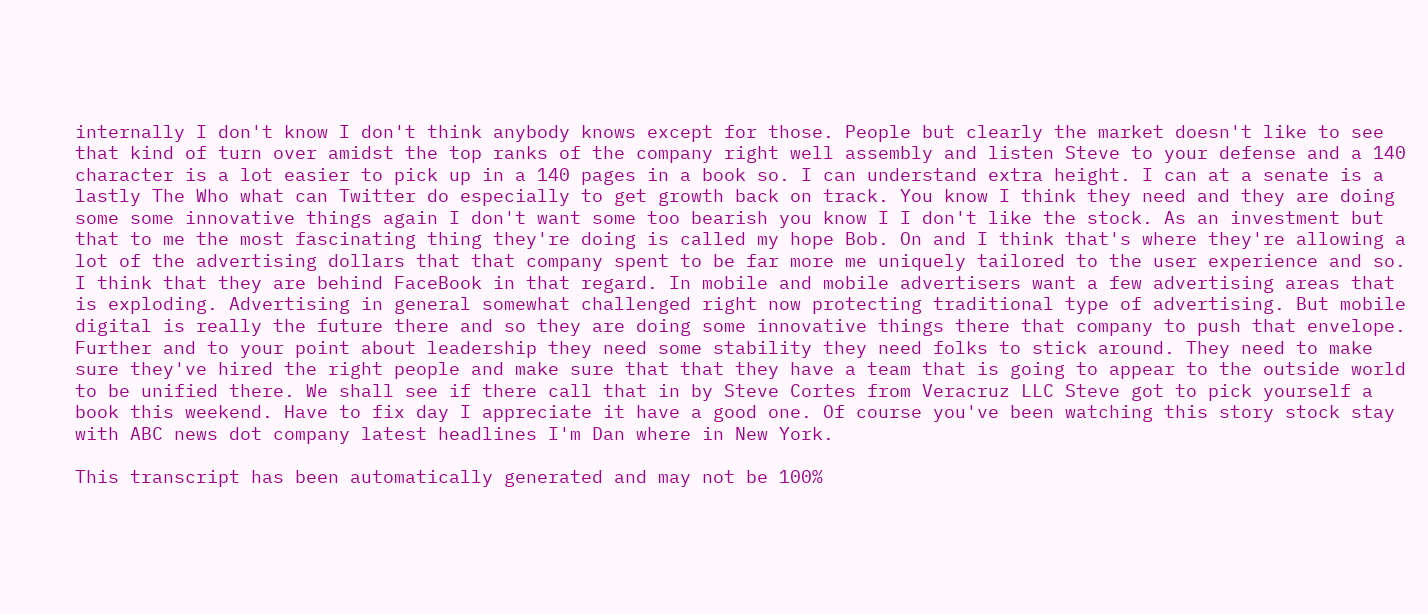internally I don't know I don't think anybody knows except for those. People but clearly the market doesn't like to see that kind of turn over amidst the top ranks of the company right well assembly and listen Steve to your defense and a 140 character is a lot easier to pick up in a 140 pages in a book so. I can understand extra height. I can at a senate is a lastly The Who what can Twitter do especially to get growth back on track. You know I think they need and they are doing some some innovative things again I don't want some too bearish you know I I don't like the stock. As an investment but that to me the most fascinating thing they're doing is called my hope Bob. On and I think that's where they're allowing a lot of the advertising dollars that that company spent to be far more me uniquely tailored to the user experience and so. I think that they are behind FaceBook in that regard. In mobile and mobile advertisers want a few advertising areas that is exploding. Advertising in general somewhat challenged right now protecting traditional type of advertising. But mobile digital is really the future there and so they are doing some innovative things there that company to push that envelope. Further and to your point about leadership they need some stability they need folks to stick around. They need to make sure they've hired the right people and make sure that that they have a team that is going to appear to the outside world to be unified there. We shall see if there call that in by Steve Cortes from Veracruz LLC Steve got to pick yourself a book this weekend. Have to fix day I appreciate it have a good one. Of course you've been watching this story stock stay with ABC news dot company latest headlines I'm Dan where in New York.

This transcript has been automatically generated and may not be 100%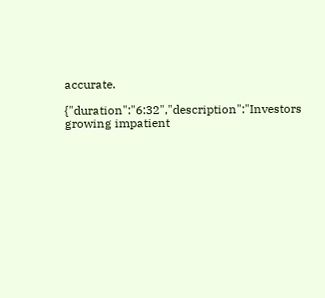accurate.

{"duration":"6:32","description":"Investors growing impatient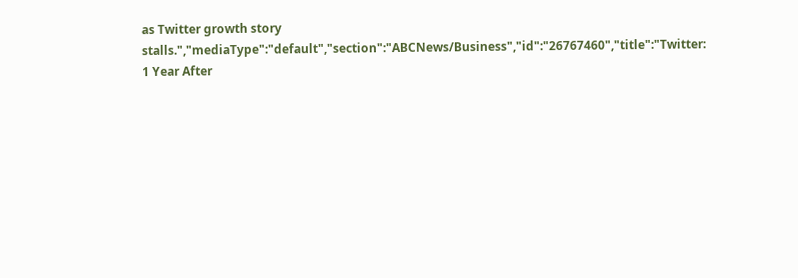as Twitter growth story stalls.","mediaType":"default","section":"ABCNews/Business","id":"26767460","title":"Twitter: 1 Year After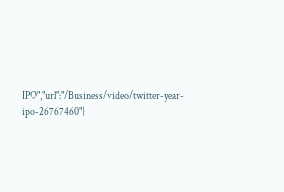IPO","url":"/Business/video/twitter-year-ipo-26767460"}